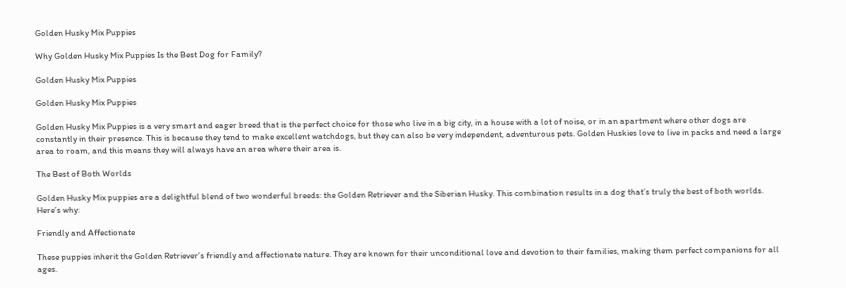Golden Husky Mix Puppies

Why Golden Husky Mix Puppies Is the Best Dog for Family?

Golden Husky Mix Puppies

Golden Husky Mix Puppies

Golden Husky Mix Puppies is a very smart and eager breed that is the perfect choice for those who live in a big city, in a house with a lot of noise, or in an apartment where other dogs are constantly in their presence. This is because they tend to make excellent watchdogs, but they can also be very independent, adventurous pets. Golden Huskies love to live in packs and need a large area to roam, and this means they will always have an area where their area is.

The Best of Both Worlds

Golden Husky Mix puppies are a delightful blend of two wonderful breeds: the Golden Retriever and the Siberian Husky. This combination results in a dog that’s truly the best of both worlds. Here’s why:

Friendly and Affectionate

These puppies inherit the Golden Retriever’s friendly and affectionate nature. They are known for their unconditional love and devotion to their families, making them perfect companions for all ages.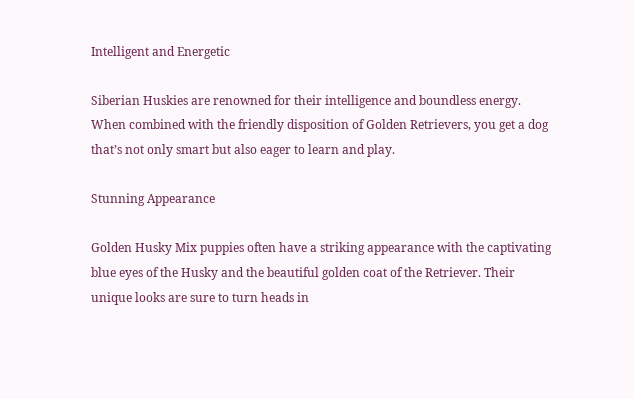Intelligent and Energetic

Siberian Huskies are renowned for their intelligence and boundless energy. When combined with the friendly disposition of Golden Retrievers, you get a dog that’s not only smart but also eager to learn and play.

Stunning Appearance

Golden Husky Mix puppies often have a striking appearance with the captivating blue eyes of the Husky and the beautiful golden coat of the Retriever. Their unique looks are sure to turn heads in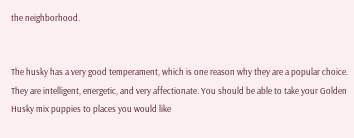the neighborhood.


The husky has a very good temperament, which is one reason why they are a popular choice. They are intelligent, energetic, and very affectionate. You should be able to take your Golden Husky mix puppies to places you would like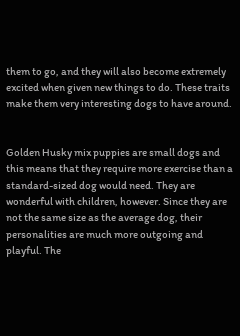them to go, and they will also become extremely excited when given new things to do. These traits make them very interesting dogs to have around.


Golden Husky mix puppies are small dogs and this means that they require more exercise than a standard-sized dog would need. They are wonderful with children, however. Since they are not the same size as the average dog, their personalities are much more outgoing and playful. The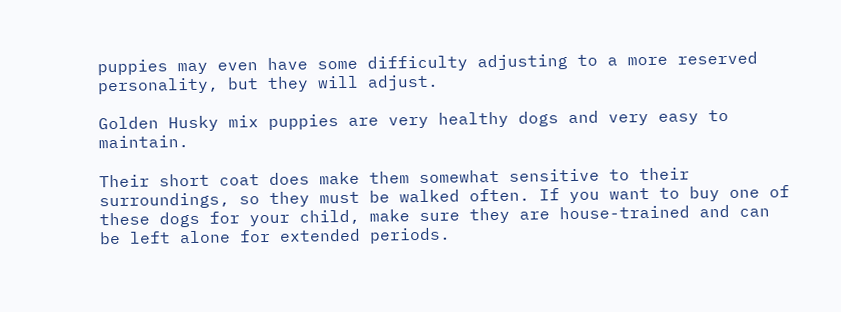puppies may even have some difficulty adjusting to a more reserved personality, but they will adjust.

Golden Husky mix puppies are very healthy dogs and very easy to maintain.

Their short coat does make them somewhat sensitive to their surroundings, so they must be walked often. If you want to buy one of these dogs for your child, make sure they are house-trained and can be left alone for extended periods.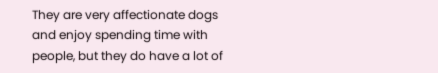They are very affectionate dogs and enjoy spending time with people, but they do have a lot of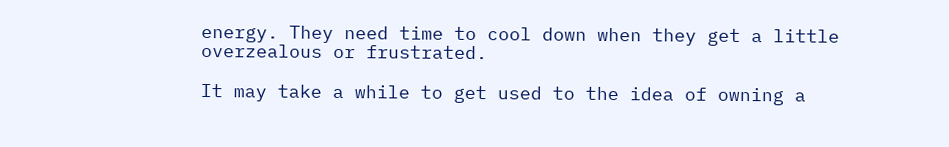energy. They need time to cool down when they get a little overzealous or frustrated.

It may take a while to get used to the idea of owning a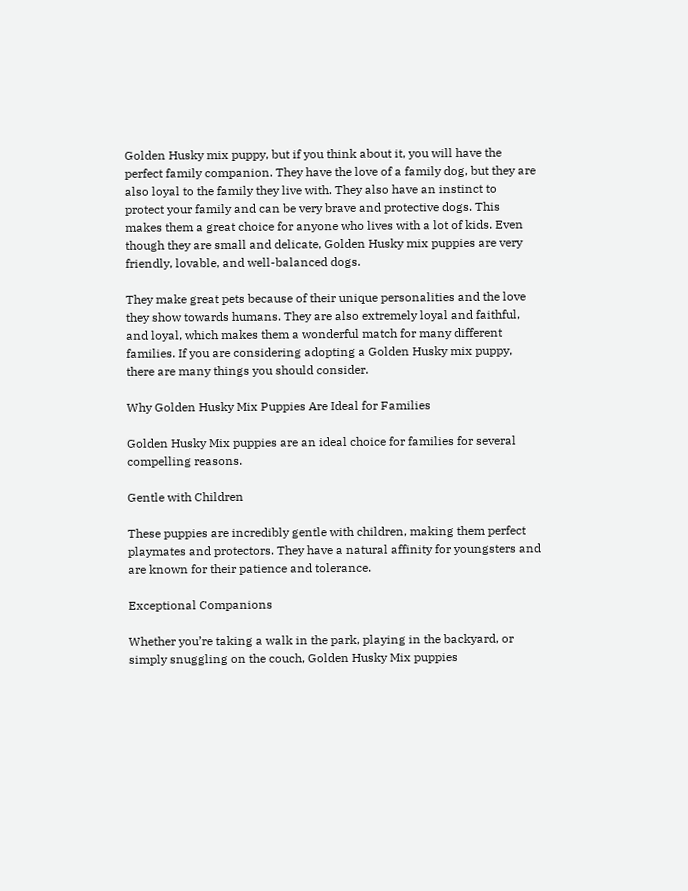Golden Husky mix puppy, but if you think about it, you will have the perfect family companion. They have the love of a family dog, but they are also loyal to the family they live with. They also have an instinct to protect your family and can be very brave and protective dogs. This makes them a great choice for anyone who lives with a lot of kids. Even though they are small and delicate, Golden Husky mix puppies are very friendly, lovable, and well-balanced dogs.

They make great pets because of their unique personalities and the love they show towards humans. They are also extremely loyal and faithful, and loyal, which makes them a wonderful match for many different families. If you are considering adopting a Golden Husky mix puppy, there are many things you should consider.

Why Golden Husky Mix Puppies Are Ideal for Families

Golden Husky Mix puppies are an ideal choice for families for several compelling reasons.

Gentle with Children

These puppies are incredibly gentle with children, making them perfect playmates and protectors. They have a natural affinity for youngsters and are known for their patience and tolerance.

Exceptional Companions

Whether you’re taking a walk in the park, playing in the backyard, or simply snuggling on the couch, Golden Husky Mix puppies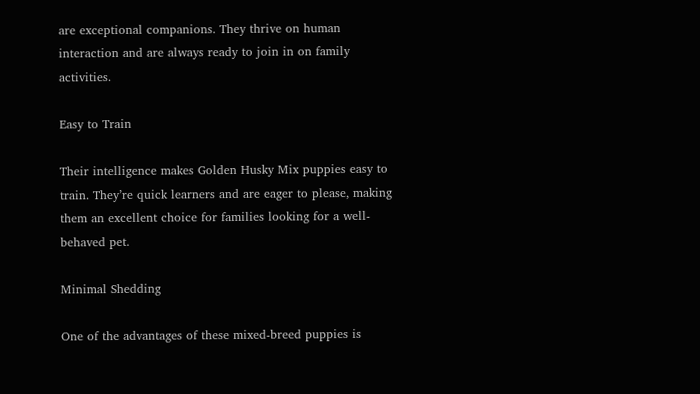are exceptional companions. They thrive on human interaction and are always ready to join in on family activities.

Easy to Train

Their intelligence makes Golden Husky Mix puppies easy to train. They’re quick learners and are eager to please, making them an excellent choice for families looking for a well-behaved pet.

Minimal Shedding

One of the advantages of these mixed-breed puppies is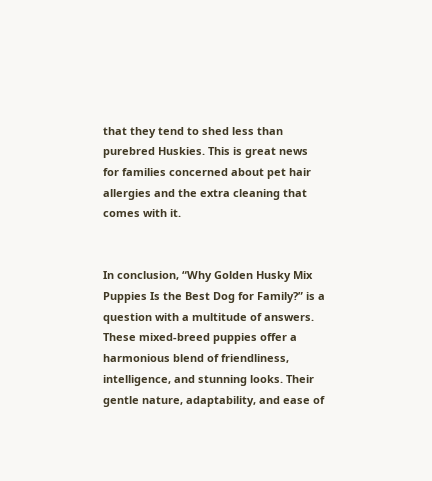that they tend to shed less than purebred Huskies. This is great news for families concerned about pet hair allergies and the extra cleaning that comes with it.


In conclusion, “Why Golden Husky Mix Puppies Is the Best Dog for Family?” is a question with a multitude of answers. These mixed-breed puppies offer a harmonious blend of friendliness, intelligence, and stunning looks. Their gentle nature, adaptability, and ease of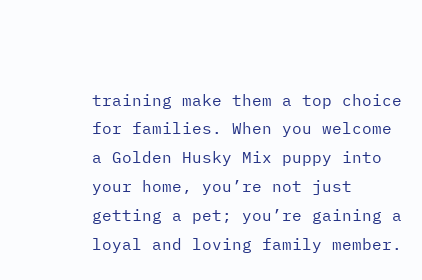training make them a top choice for families. When you welcome a Golden Husky Mix puppy into your home, you’re not just getting a pet; you’re gaining a loyal and loving family member.